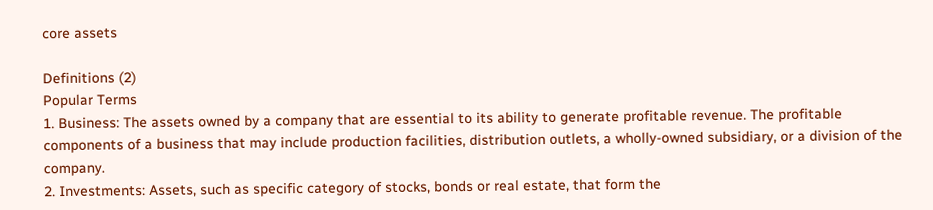core assets

Definitions (2)
Popular Terms
1. Business: The assets owned by a company that are essential to its ability to generate profitable revenue. The profitable components of a business that may include production facilities, distribution outlets, a wholly-owned subsidiary, or a division of the company.
2. Investments: Assets, such as specific category of stocks, bonds or real estate, that form the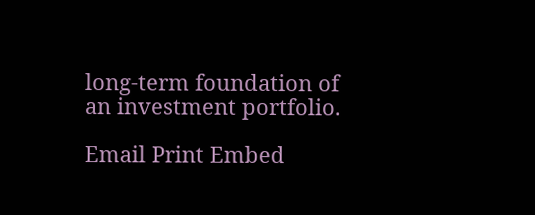long-term foundation of an investment portfolio.

Email Print Embed